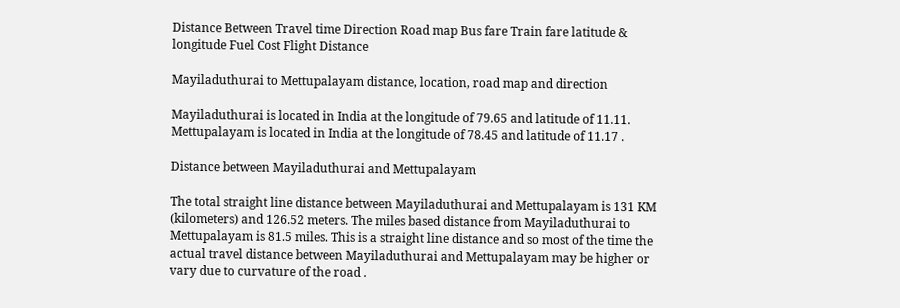Distance Between Travel time Direction Road map Bus fare Train fare latitude & longitude Fuel Cost Flight Distance

Mayiladuthurai to Mettupalayam distance, location, road map and direction

Mayiladuthurai is located in India at the longitude of 79.65 and latitude of 11.11. Mettupalayam is located in India at the longitude of 78.45 and latitude of 11.17 .

Distance between Mayiladuthurai and Mettupalayam

The total straight line distance between Mayiladuthurai and Mettupalayam is 131 KM (kilometers) and 126.52 meters. The miles based distance from Mayiladuthurai to Mettupalayam is 81.5 miles. This is a straight line distance and so most of the time the actual travel distance between Mayiladuthurai and Mettupalayam may be higher or vary due to curvature of the road .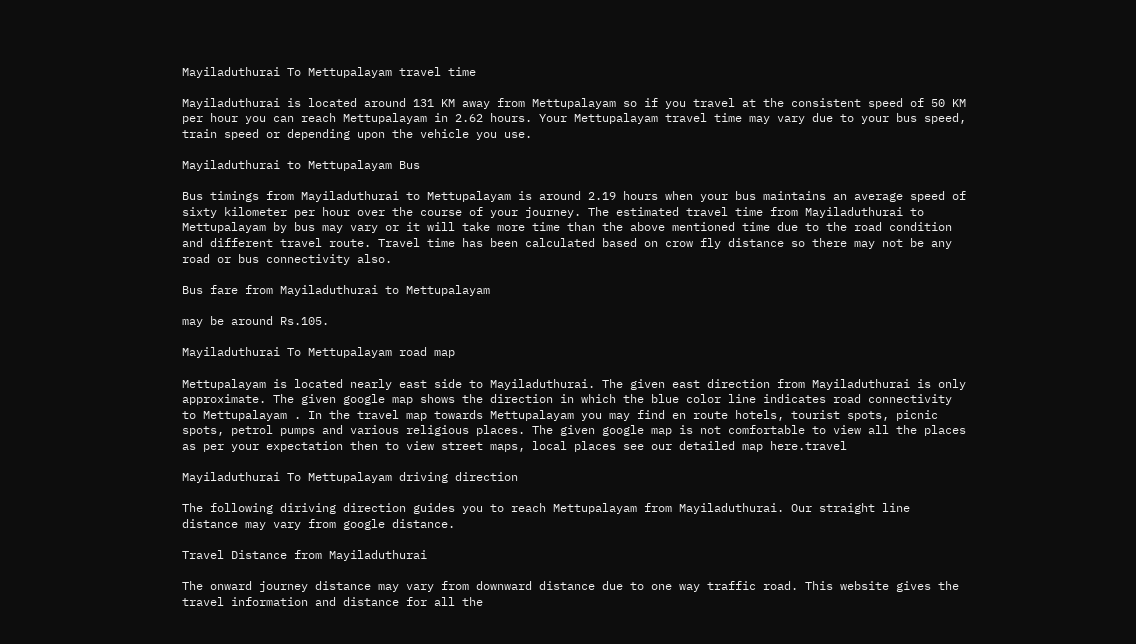Mayiladuthurai To Mettupalayam travel time

Mayiladuthurai is located around 131 KM away from Mettupalayam so if you travel at the consistent speed of 50 KM per hour you can reach Mettupalayam in 2.62 hours. Your Mettupalayam travel time may vary due to your bus speed, train speed or depending upon the vehicle you use.

Mayiladuthurai to Mettupalayam Bus

Bus timings from Mayiladuthurai to Mettupalayam is around 2.19 hours when your bus maintains an average speed of sixty kilometer per hour over the course of your journey. The estimated travel time from Mayiladuthurai to Mettupalayam by bus may vary or it will take more time than the above mentioned time due to the road condition and different travel route. Travel time has been calculated based on crow fly distance so there may not be any road or bus connectivity also.

Bus fare from Mayiladuthurai to Mettupalayam

may be around Rs.105.

Mayiladuthurai To Mettupalayam road map

Mettupalayam is located nearly east side to Mayiladuthurai. The given east direction from Mayiladuthurai is only approximate. The given google map shows the direction in which the blue color line indicates road connectivity to Mettupalayam . In the travel map towards Mettupalayam you may find en route hotels, tourist spots, picnic spots, petrol pumps and various religious places. The given google map is not comfortable to view all the places as per your expectation then to view street maps, local places see our detailed map here.travel

Mayiladuthurai To Mettupalayam driving direction

The following diriving direction guides you to reach Mettupalayam from Mayiladuthurai. Our straight line distance may vary from google distance.

Travel Distance from Mayiladuthurai

The onward journey distance may vary from downward distance due to one way traffic road. This website gives the travel information and distance for all the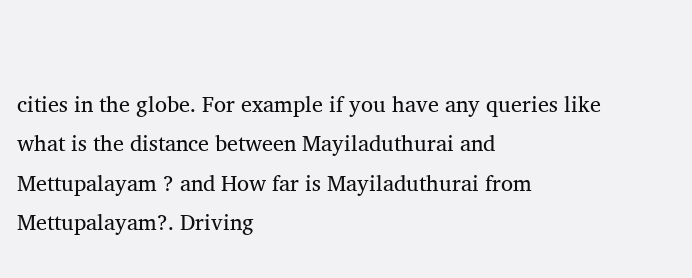cities in the globe. For example if you have any queries like what is the distance between Mayiladuthurai and Mettupalayam ? and How far is Mayiladuthurai from Mettupalayam?. Driving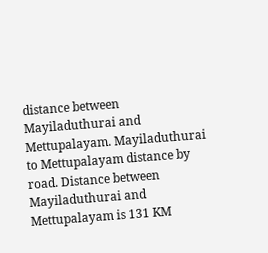distance between Mayiladuthurai and Mettupalayam. Mayiladuthurai to Mettupalayam distance by road. Distance between Mayiladuthurai and Mettupalayam is 131 KM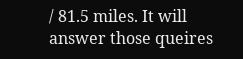/ 81.5 miles. It will answer those queires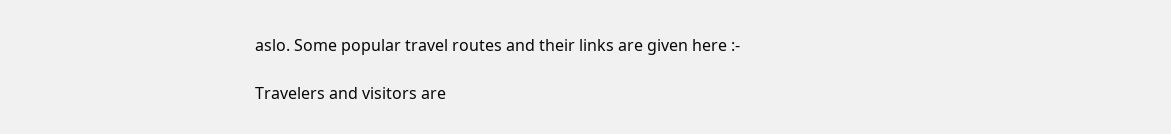aslo. Some popular travel routes and their links are given here :-

Travelers and visitors are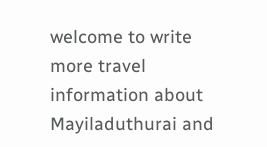welcome to write more travel information about Mayiladuthurai and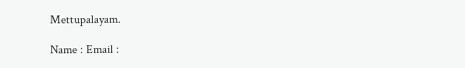Mettupalayam.

Name : Email :